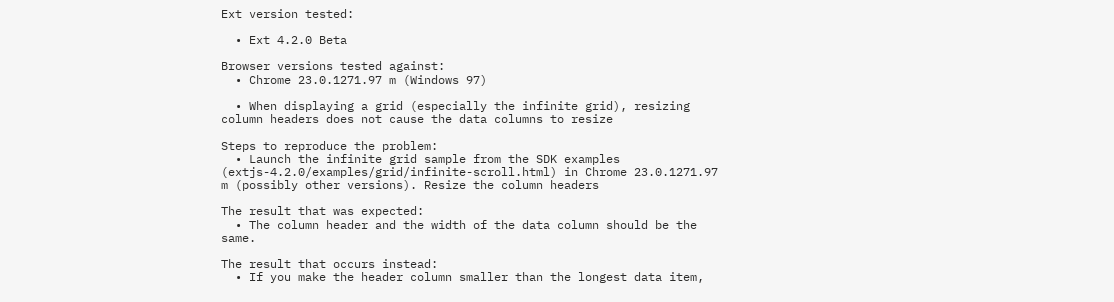Ext version tested:

  • Ext 4.2.0 Beta

Browser versions tested against:
  • Chrome 23.0.1271.97 m (Windows 97)

  • When displaying a grid (especially the infinite grid), resizing column headers does not cause the data columns to resize

Steps to reproduce the problem:
  • Launch the infinite grid sample from the SDK examples (extjs-4.2.0/examples/grid/infinite-scroll.html) in Chrome 23.0.1271.97 m (possibly other versions). Resize the column headers

The result that was expected:
  • The column header and the width of the data column should be the same.

The result that occurs instead:
  • If you make the header column smaller than the longest data item,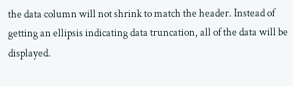the data column will not shrink to match the header. Instead of getting an ellipsis indicating data truncation, all of the data will be displayed.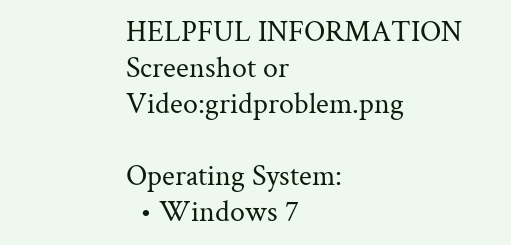HELPFUL INFORMATION Screenshot or Video:gridproblem.png

Operating System:
  • Windows 7